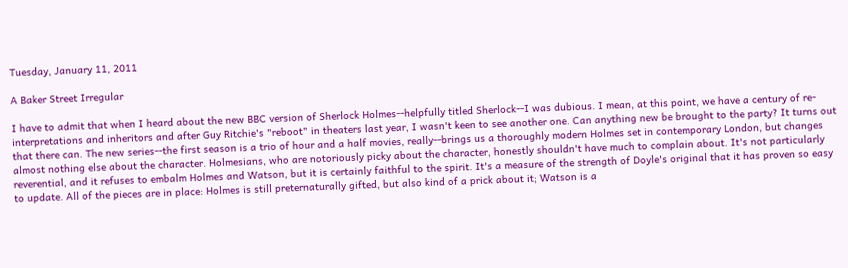Tuesday, January 11, 2011

A Baker Street Irregular

I have to admit that when I heard about the new BBC version of Sherlock Holmes--helpfully titled Sherlock--I was dubious. I mean, at this point, we have a century of re-interpretations and inheritors and after Guy Ritchie's "reboot" in theaters last year, I wasn't keen to see another one. Can anything new be brought to the party? It turns out that there can. The new series--the first season is a trio of hour and a half movies, really--brings us a thoroughly modern Holmes set in contemporary London, but changes almost nothing else about the character. Holmesians, who are notoriously picky about the character, honestly shouldn't have much to complain about. It's not particularly reverential, and it refuses to embalm Holmes and Watson, but it is certainly faithful to the spirit. It's a measure of the strength of Doyle's original that it has proven so easy to update. All of the pieces are in place: Holmes is still preternaturally gifted, but also kind of a prick about it; Watson is a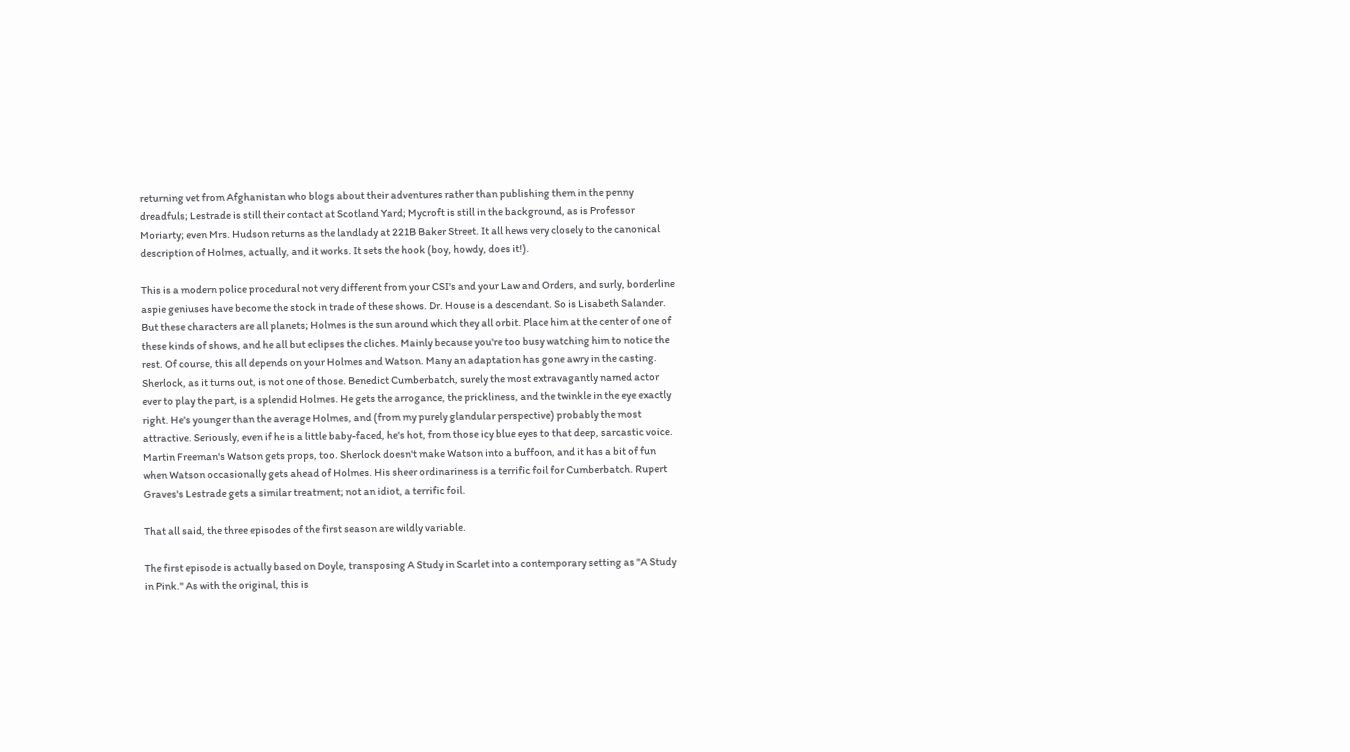returning vet from Afghanistan who blogs about their adventures rather than publishing them in the penny dreadfuls; Lestrade is still their contact at Scotland Yard; Mycroft is still in the background, as is Professor Moriarty; even Mrs. Hudson returns as the landlady at 221B Baker Street. It all hews very closely to the canonical description of Holmes, actually, and it works. It sets the hook (boy, howdy, does it!).

This is a modern police procedural not very different from your CSI's and your Law and Orders, and surly, borderline aspie geniuses have become the stock in trade of these shows. Dr. House is a descendant. So is Lisabeth Salander. But these characters are all planets; Holmes is the sun around which they all orbit. Place him at the center of one of these kinds of shows, and he all but eclipses the cliches. Mainly because you're too busy watching him to notice the rest. Of course, this all depends on your Holmes and Watson. Many an adaptation has gone awry in the casting. Sherlock, as it turns out, is not one of those. Benedict Cumberbatch, surely the most extravagantly named actor ever to play the part, is a splendid Holmes. He gets the arrogance, the prickliness, and the twinkle in the eye exactly right. He's younger than the average Holmes, and (from my purely glandular perspective) probably the most attractive. Seriously, even if he is a little baby-faced, he's hot, from those icy blue eyes to that deep, sarcastic voice. Martin Freeman's Watson gets props, too. Sherlock doesn't make Watson into a buffoon, and it has a bit of fun when Watson occasionally gets ahead of Holmes. His sheer ordinariness is a terrific foil for Cumberbatch. Rupert Graves's Lestrade gets a similar treatment; not an idiot, a terrific foil.

That all said, the three episodes of the first season are wildly variable.

The first episode is actually based on Doyle, transposing A Study in Scarlet into a contemporary setting as "A Study in Pink." As with the original, this is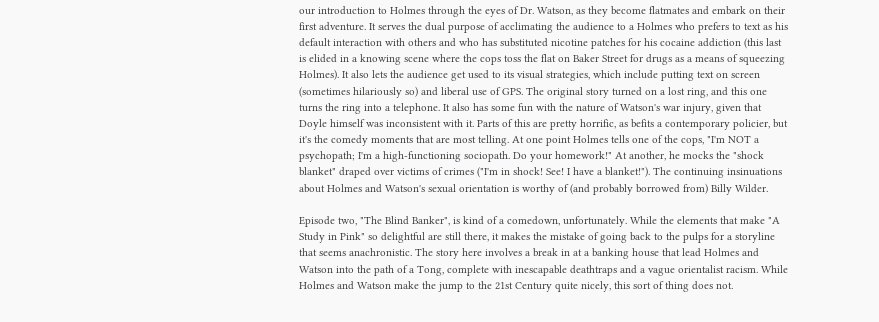our introduction to Holmes through the eyes of Dr. Watson, as they become flatmates and embark on their first adventure. It serves the dual purpose of acclimating the audience to a Holmes who prefers to text as his default interaction with others and who has substituted nicotine patches for his cocaine addiction (this last is elided in a knowing scene where the cops toss the flat on Baker Street for drugs as a means of squeezing Holmes). It also lets the audience get used to its visual strategies, which include putting text on screen (sometimes hilariously so) and liberal use of GPS. The original story turned on a lost ring, and this one turns the ring into a telephone. It also has some fun with the nature of Watson's war injury, given that Doyle himself was inconsistent with it. Parts of this are pretty horrific, as befits a contemporary policier, but it's the comedy moments that are most telling. At one point Holmes tells one of the cops, "I'm NOT a psychopath; I'm a high-functioning sociopath. Do your homework!" At another, he mocks the "shock blanket" draped over victims of crimes ("I'm in shock! See! I have a blanket!"). The continuing insinuations about Holmes and Watson's sexual orientation is worthy of (and probably borrowed from) Billy Wilder.

Episode two, "The Blind Banker", is kind of a comedown, unfortunately. While the elements that make "A Study in Pink" so delightful are still there, it makes the mistake of going back to the pulps for a storyline that seems anachronistic. The story here involves a break in at a banking house that lead Holmes and Watson into the path of a Tong, complete with inescapable deathtraps and a vague orientalist racism. While Holmes and Watson make the jump to the 21st Century quite nicely, this sort of thing does not.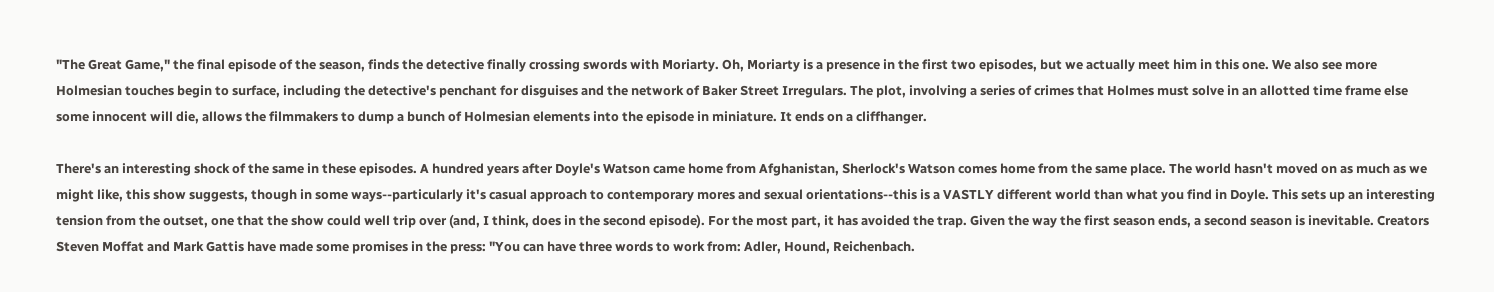"The Great Game," the final episode of the season, finds the detective finally crossing swords with Moriarty. Oh, Moriarty is a presence in the first two episodes, but we actually meet him in this one. We also see more Holmesian touches begin to surface, including the detective's penchant for disguises and the network of Baker Street Irregulars. The plot, involving a series of crimes that Holmes must solve in an allotted time frame else some innocent will die, allows the filmmakers to dump a bunch of Holmesian elements into the episode in miniature. It ends on a cliffhanger.

There's an interesting shock of the same in these episodes. A hundred years after Doyle's Watson came home from Afghanistan, Sherlock's Watson comes home from the same place. The world hasn't moved on as much as we might like, this show suggests, though in some ways--particularly it's casual approach to contemporary mores and sexual orientations--this is a VASTLY different world than what you find in Doyle. This sets up an interesting tension from the outset, one that the show could well trip over (and, I think, does in the second episode). For the most part, it has avoided the trap. Given the way the first season ends, a second season is inevitable. Creators Steven Moffat and Mark Gattis have made some promises in the press: "You can have three words to work from: Adler, Hound, Reichenbach.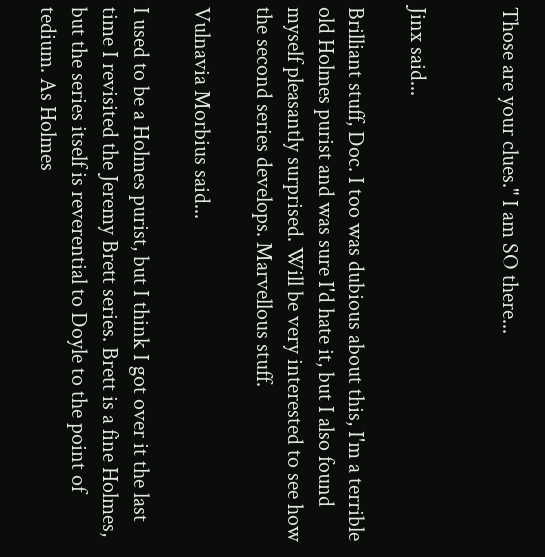Those are your clues." I am SO there...


Jinx said...

Brilliant stuff, Doc. I too was dubious about this, I'm a terrible old Holmes purist and was sure I'd hate it, but I also found myself pleasantly surprised. Will be very interested to see how the second series develops. Marvellous stuff.

Vulnavia Morbius said...

I used to be a Holmes purist, but I think I got over it the last time I revisited the Jeremy Brett series. Brett is a fine Holmes, but the series itself is reverential to Doyle to the point of tedium. As Holmes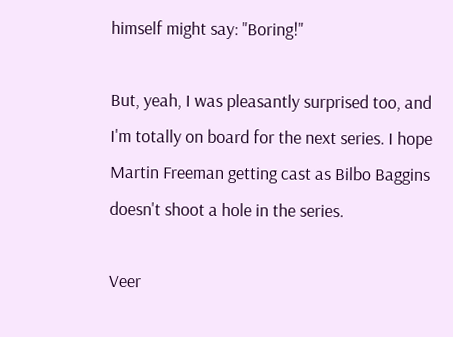himself might say: "Boring!"

But, yeah, I was pleasantly surprised too, and I'm totally on board for the next series. I hope Martin Freeman getting cast as Bilbo Baggins doesn't shoot a hole in the series.

Veer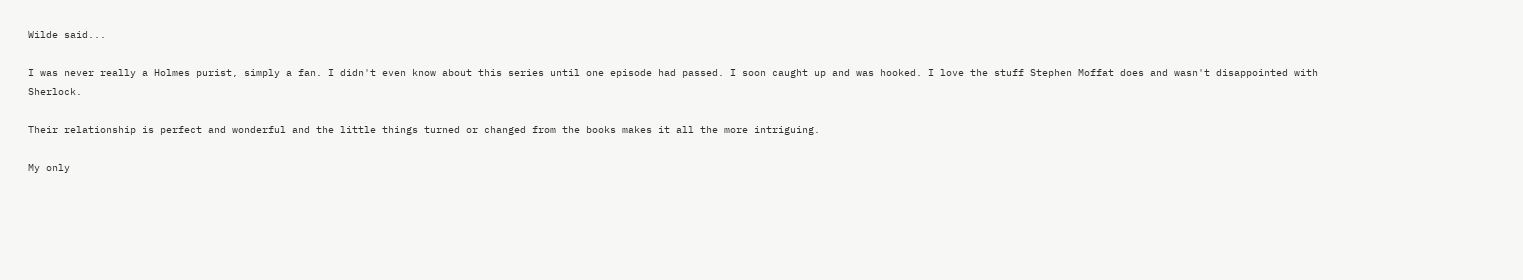Wilde said...

I was never really a Holmes purist, simply a fan. I didn't even know about this series until one episode had passed. I soon caught up and was hooked. I love the stuff Stephen Moffat does and wasn't disappointed with Sherlock.

Their relationship is perfect and wonderful and the little things turned or changed from the books makes it all the more intriguing.

My only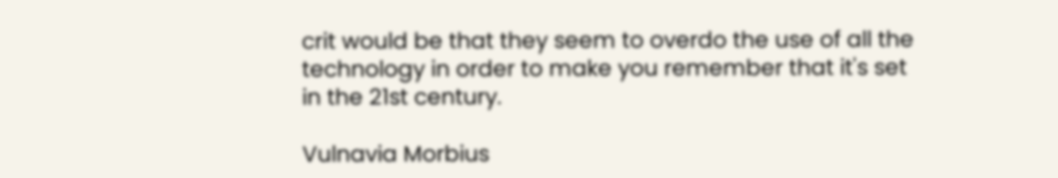crit would be that they seem to overdo the use of all the technology in order to make you remember that it's set in the 21st century.

Vulnavia Morbius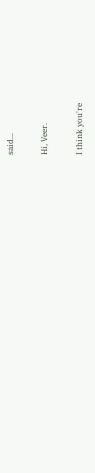said...

Hi, Veer.

I think you're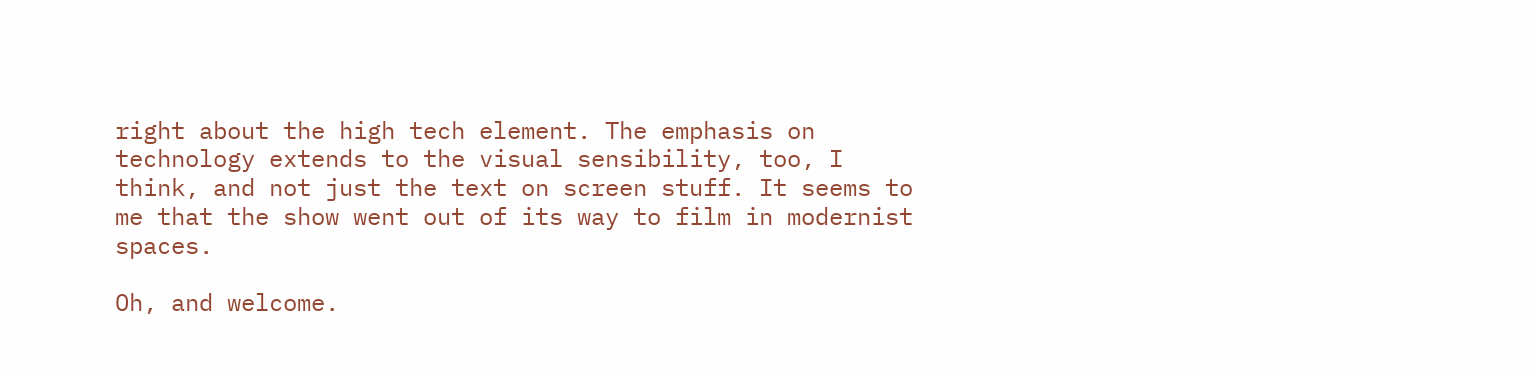right about the high tech element. The emphasis on technology extends to the visual sensibility, too, I think, and not just the text on screen stuff. It seems to me that the show went out of its way to film in modernist spaces.

Oh, and welcome.